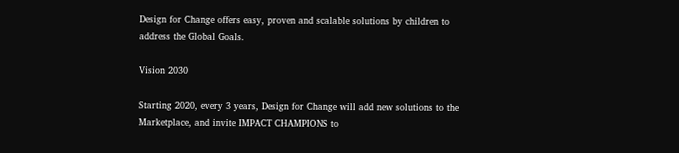Design for Change offers easy, proven and scalable solutions by children to address the Global Goals.

Vision 2030

Starting 2020, every 3 years, Design for Change will add new solutions to the Marketplace, and invite IMPACT CHAMPIONS to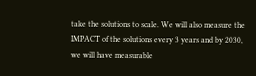take the solutions to scale. We will also measure the IMPACT of the solutions every 3 years and by 2030, we will have measurable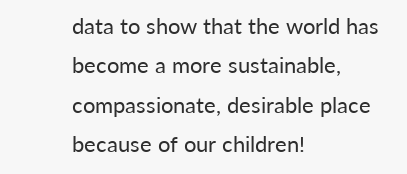data to show that the world has become a more sustainable, compassionate, desirable place because of our children!